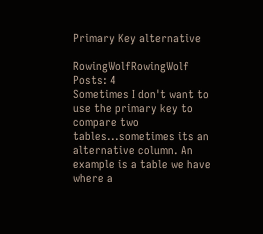Primary Key alternative

RowingWolfRowingWolf Posts: 4
Sometimes I don't want to use the primary key to compare two tables...sometimes its an alternative column. An example is a table we have where a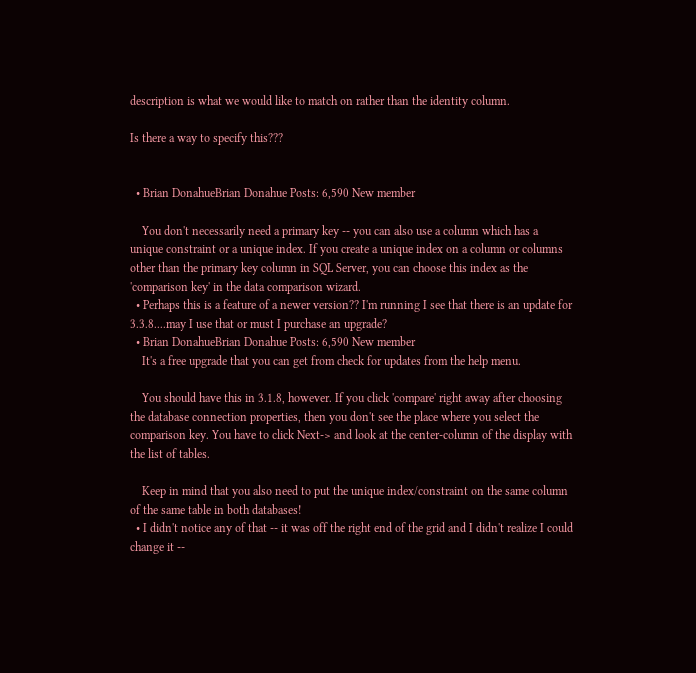description is what we would like to match on rather than the identity column.

Is there a way to specify this???


  • Brian DonahueBrian Donahue Posts: 6,590 New member

    You don't necessarily need a primary key -- you can also use a column which has a unique constraint or a unique index. If you create a unique index on a column or columns other than the primary key column in SQL Server, you can choose this index as the 'comparison key' in the data comparison wizard.
  • Perhaps this is a feature of a newer version?? I'm running I see that there is an update for 3.3.8....may I use that or must I purchase an upgrade?
  • Brian DonahueBrian Donahue Posts: 6,590 New member
    It's a free upgrade that you can get from check for updates from the help menu.

    You should have this in 3.1.8, however. If you click 'compare' right away after choosing the database connection properties, then you don't see the place where you select the comparison key. You have to click Next-> and look at the center-column of the display with the list of tables.

    Keep in mind that you also need to put the unique index/constraint on the same column of the same table in both databases!
  • I didn't notice any of that -- it was off the right end of the grid and I didn't realize I could change it --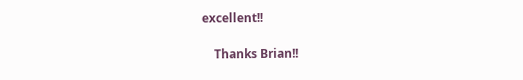excellent!!

    Thanks Brian!!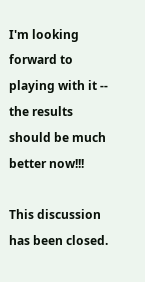I'm looking forward to playing with it -- the results should be much better now!!!

This discussion has been closed.